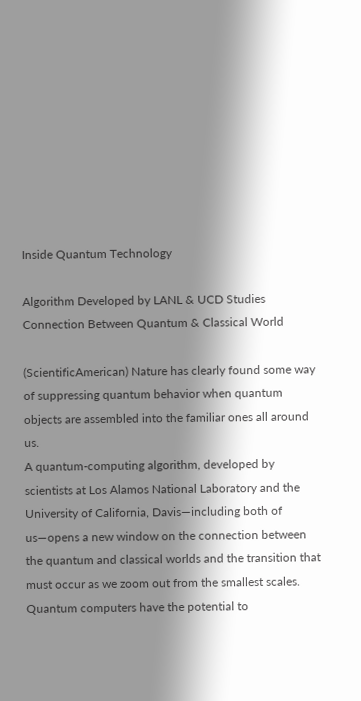Inside Quantum Technology

Algorithm Developed by LANL & UCD Studies Connection Between Quantum & Classical World

(ScientificAmerican) Nature has clearly found some way of suppressing quantum behavior when quantum objects are assembled into the familiar ones all around us.
A quantum-computing algorithm, developed by scientists at Los Alamos National Laboratory and the University of California, Davis—including both of us—opens a new window on the connection between the quantum and classical worlds and the transition that must occur as we zoom out from the smallest scales.
Quantum computers have the potential to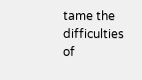tame the difficulties of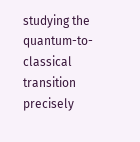studying the quantum-to-classical transition precisely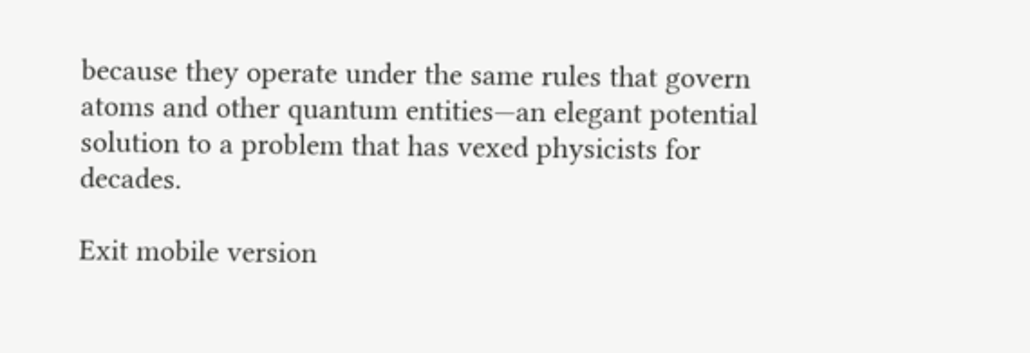because they operate under the same rules that govern atoms and other quantum entities—an elegant potential solution to a problem that has vexed physicists for decades.

Exit mobile version